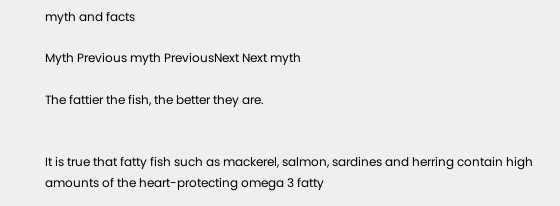myth and facts

Myth Previous myth PreviousNext Next myth

The fattier the fish, the better they are.


It is true that fatty fish such as mackerel, salmon, sardines and herring contain high amounts of the heart-protecting omega 3 fatty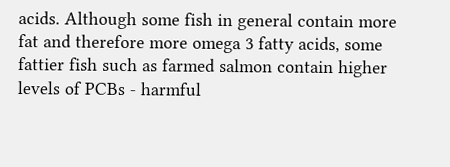acids. Although some fish in general contain more fat and therefore more omega 3 fatty acids, some fattier fish such as farmed salmon contain higher levels of PCBs - harmful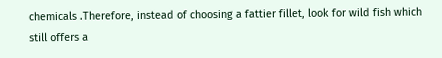chemicals .Therefore, instead of choosing a fattier fillet, look for wild fish which still offers a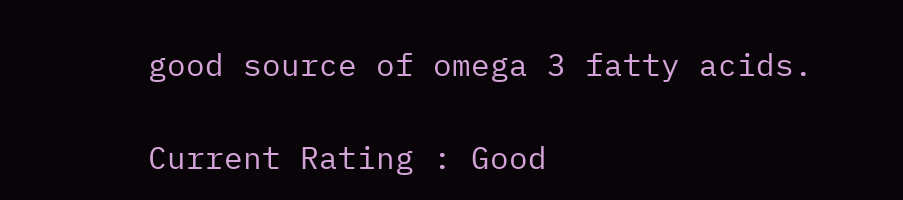good source of omega 3 fatty acids.

Current Rating : Good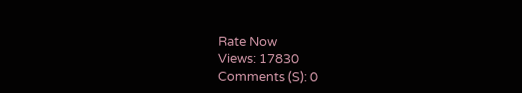Rate Now
Views: 17830
Comments (S): 0